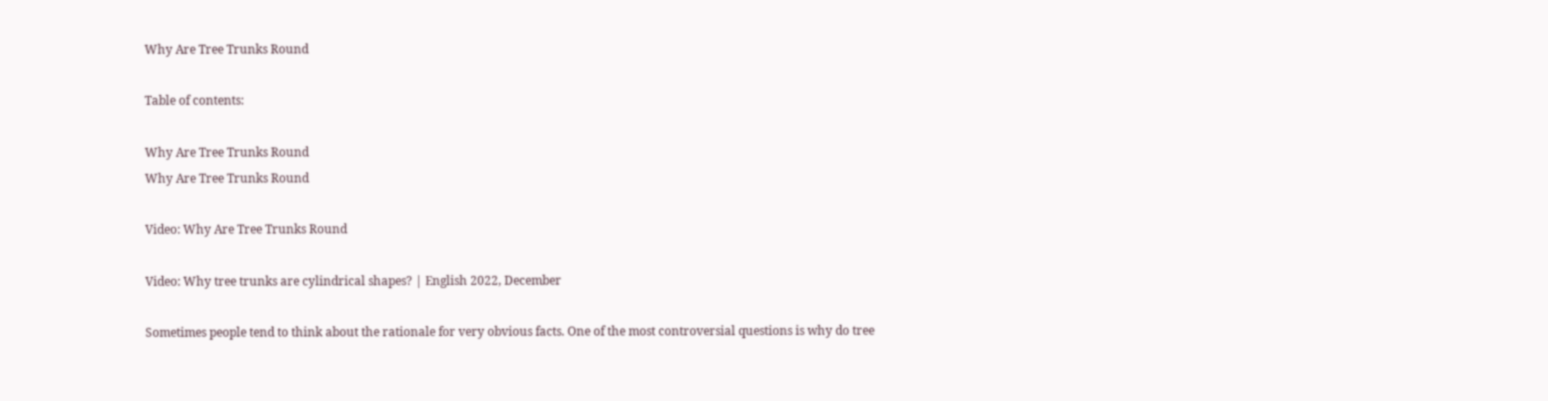Why Are Tree Trunks Round

Table of contents:

Why Are Tree Trunks Round
Why Are Tree Trunks Round

Video: Why Are Tree Trunks Round

Video: Why tree trunks are cylindrical shapes? | English 2022, December

Sometimes people tend to think about the rationale for very obvious facts. One of the most controversial questions is why do tree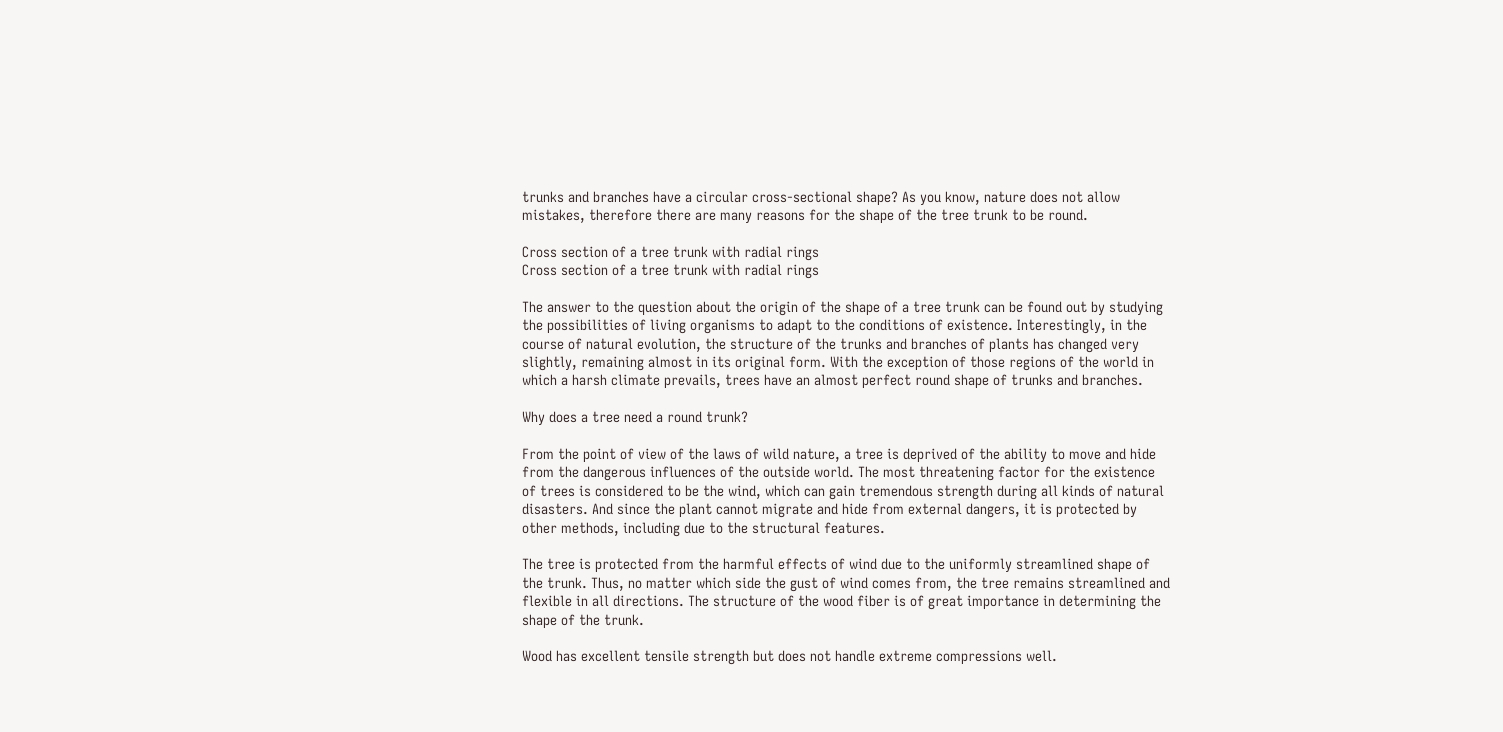trunks and branches have a circular cross-sectional shape? As you know, nature does not allow mistakes, therefore there are many reasons for the shape of the tree trunk to be round.

Cross section of a tree trunk with radial rings
Cross section of a tree trunk with radial rings

The answer to the question about the origin of the shape of a tree trunk can be found out by studying the possibilities of living organisms to adapt to the conditions of existence. Interestingly, in the course of natural evolution, the structure of the trunks and branches of plants has changed very slightly, remaining almost in its original form. With the exception of those regions of the world in which a harsh climate prevails, trees have an almost perfect round shape of trunks and branches.

Why does a tree need a round trunk?

From the point of view of the laws of wild nature, a tree is deprived of the ability to move and hide from the dangerous influences of the outside world. The most threatening factor for the existence of trees is considered to be the wind, which can gain tremendous strength during all kinds of natural disasters. And since the plant cannot migrate and hide from external dangers, it is protected by other methods, including due to the structural features.

The tree is protected from the harmful effects of wind due to the uniformly streamlined shape of the trunk. Thus, no matter which side the gust of wind comes from, the tree remains streamlined and flexible in all directions. The structure of the wood fiber is of great importance in determining the shape of the trunk.

Wood has excellent tensile strength but does not handle extreme compressions well.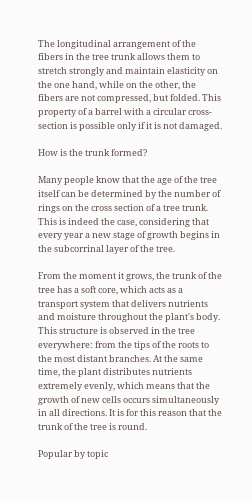The longitudinal arrangement of the fibers in the tree trunk allows them to stretch strongly and maintain elasticity on the one hand, while on the other, the fibers are not compressed, but folded. This property of a barrel with a circular cross-section is possible only if it is not damaged.

How is the trunk formed?

Many people know that the age of the tree itself can be determined by the number of rings on the cross section of a tree trunk. This is indeed the case, considering that every year a new stage of growth begins in the subcorrinal layer of the tree.

From the moment it grows, the trunk of the tree has a soft core, which acts as a transport system that delivers nutrients and moisture throughout the plant's body. This structure is observed in the tree everywhere: from the tips of the roots to the most distant branches. At the same time, the plant distributes nutrients extremely evenly, which means that the growth of new cells occurs simultaneously in all directions. It is for this reason that the trunk of the tree is round.

Popular by topic